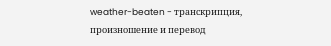weather-beaten - транскрипция, произношение и перевод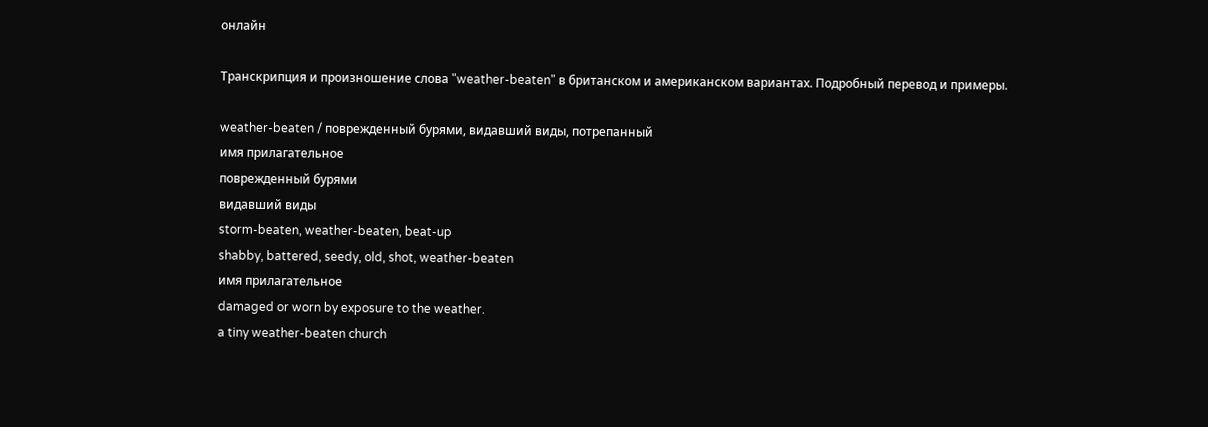онлайн

Транскрипция и произношение слова "weather-beaten" в британском и американском вариантах. Подробный перевод и примеры.

weather-beaten / поврежденный бурями, видавший виды, потрепанный
имя прилагательное
поврежденный бурями
видавший виды
storm-beaten, weather-beaten, beat-up
shabby, battered, seedy, old, shot, weather-beaten
имя прилагательное
damaged or worn by exposure to the weather.
a tiny weather-beaten church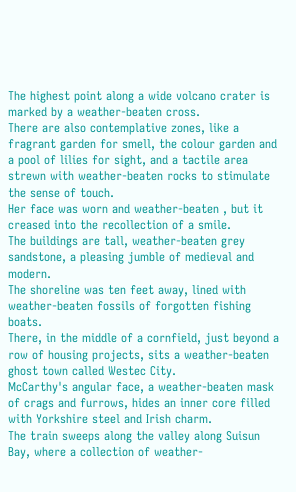The highest point along a wide volcano crater is marked by a weather-beaten cross.
There are also contemplative zones, like a fragrant garden for smell, the colour garden and a pool of lilies for sight, and a tactile area strewn with weather-beaten rocks to stimulate the sense of touch.
Her face was worn and weather-beaten , but it creased into the recollection of a smile.
The buildings are tall, weather-beaten grey sandstone, a pleasing jumble of medieval and modern.
The shoreline was ten feet away, lined with weather-beaten fossils of forgotten fishing boats.
There, in the middle of a cornfield, just beyond a row of housing projects, sits a weather-beaten ghost town called Westec City.
McCarthy's angular face, a weather-beaten mask of crags and furrows, hides an inner core filled with Yorkshire steel and Irish charm.
The train sweeps along the valley along Suisun Bay, where a collection of weather-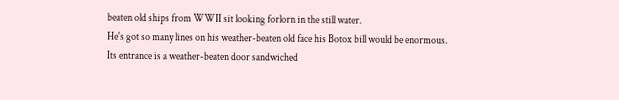beaten old ships from WWII sit looking forlorn in the still water.
He's got so many lines on his weather-beaten old face his Botox bill would be enormous.
Its entrance is a weather-beaten door sandwiched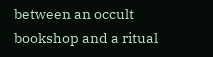between an occult bookshop and a ritual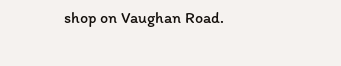shop on Vaughan Road.